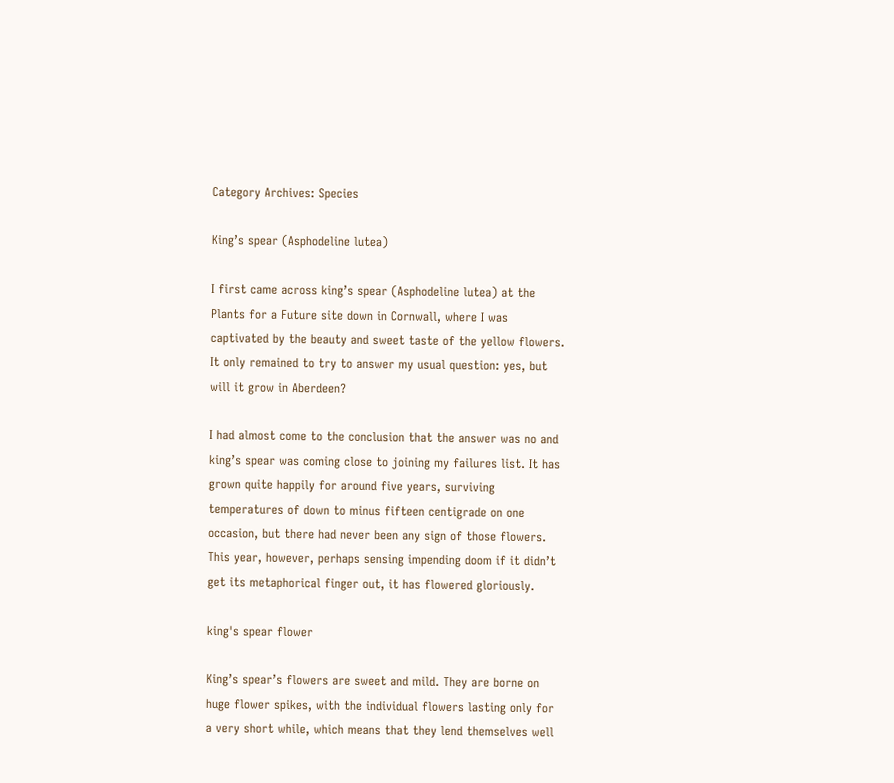Category Archives: Species

King’s spear (Asphodeline lutea)

I first came across king’s spear (Asphodeline lutea) at the Plants for a Future site down in Cornwall, where I was captivated by the beauty and sweet taste of the yellow flowers. It only remained to try to answer my usual question: yes, but will it grow in Aberdeen?

I had almost come to the conclusion that the answer was no and king’s spear was coming close to joining my failures list. It has grown quite happily for around five years, surviving temperatures of down to minus fifteen centigrade on one occasion, but there had never been any sign of those flowers. This year, however, perhaps sensing impending doom if it didn’t get its metaphorical finger out, it has flowered gloriously.

king's spear flower

King’s spear’s flowers are sweet and mild. They are borne on huge flower spikes, with the individual flowers lasting only for a very short while, which means that they lend themselves well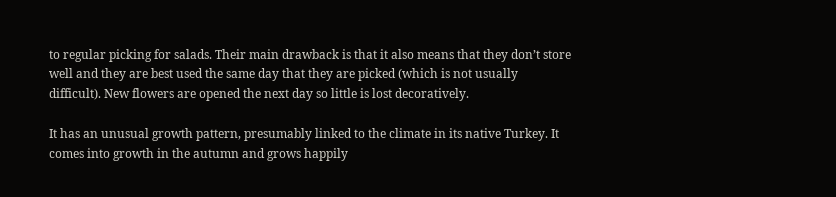to regular picking for salads. Their main drawback is that it also means that they don’t store well and they are best used the same day that they are picked (which is not usually difficult). New flowers are opened the next day so little is lost decoratively.

It has an unusual growth pattern, presumably linked to the climate in its native Turkey. It comes into growth in the autumn and grows happily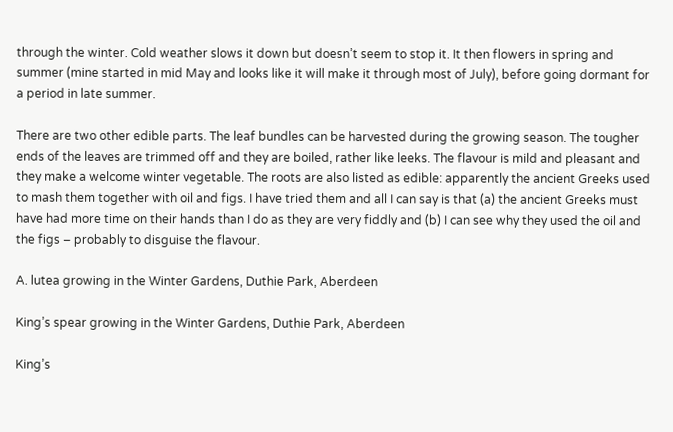through the winter. Cold weather slows it down but doesn’t seem to stop it. It then flowers in spring and summer (mine started in mid May and looks like it will make it through most of July), before going dormant for a period in late summer.

There are two other edible parts. The leaf bundles can be harvested during the growing season. The tougher ends of the leaves are trimmed off and they are boiled, rather like leeks. The flavour is mild and pleasant and they make a welcome winter vegetable. The roots are also listed as edible: apparently the ancient Greeks used to mash them together with oil and figs. I have tried them and all I can say is that (a) the ancient Greeks must have had more time on their hands than I do as they are very fiddly and (b) I can see why they used the oil and the figs – probably to disguise the flavour.

A. lutea growing in the Winter Gardens, Duthie Park, Aberdeen

King’s spear growing in the Winter Gardens, Duthie Park, Aberdeen

King’s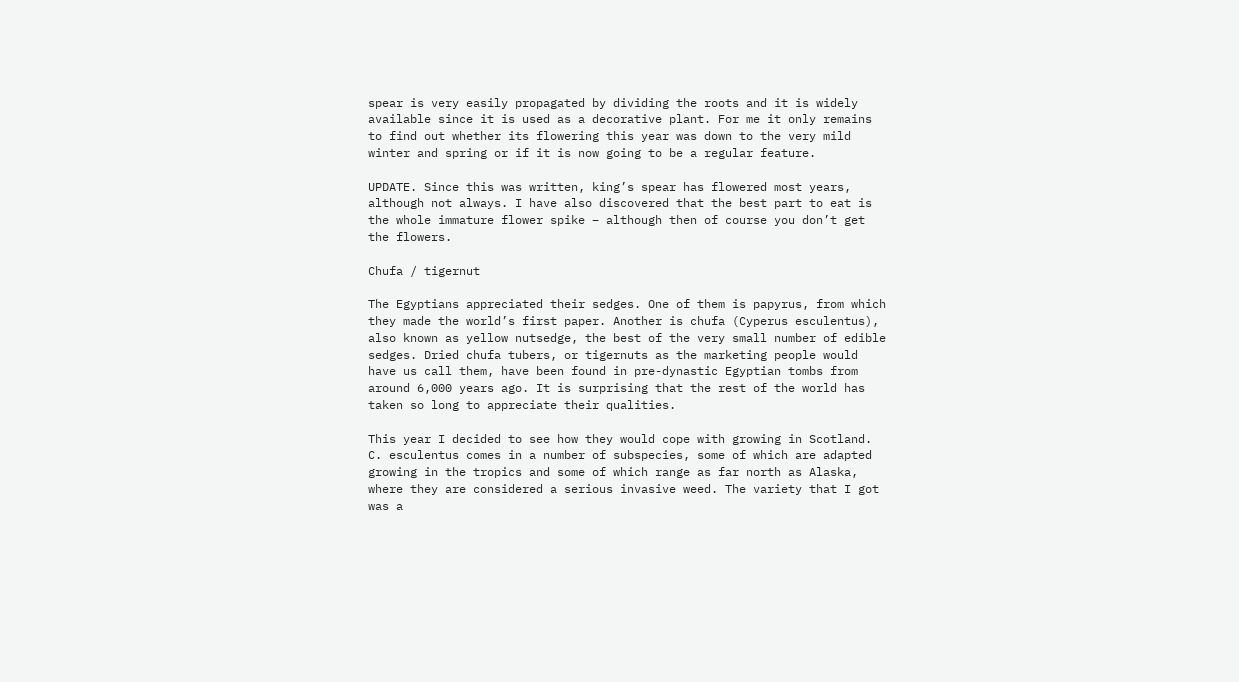spear is very easily propagated by dividing the roots and it is widely available since it is used as a decorative plant. For me it only remains to find out whether its flowering this year was down to the very mild winter and spring or if it is now going to be a regular feature.

UPDATE. Since this was written, king’s spear has flowered most years, although not always. I have also discovered that the best part to eat is the whole immature flower spike – although then of course you don’t get the flowers.

Chufa / tigernut

The Egyptians appreciated their sedges. One of them is papyrus, from which they made the world’s first paper. Another is chufa (Cyperus esculentus), also known as yellow nutsedge, the best of the very small number of edible sedges. Dried chufa tubers, or tigernuts as the marketing people would have us call them, have been found in pre-dynastic Egyptian tombs from around 6,000 years ago. It is surprising that the rest of the world has taken so long to appreciate their qualities.

This year I decided to see how they would cope with growing in Scotland. C. esculentus comes in a number of subspecies, some of which are adapted growing in the tropics and some of which range as far north as Alaska, where they are considered a serious invasive weed. The variety that I got was a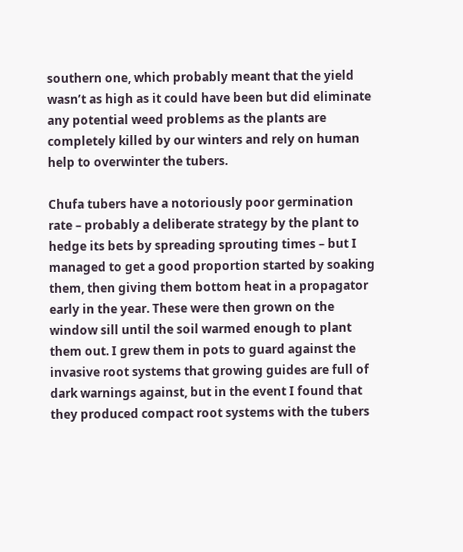southern one, which probably meant that the yield wasn’t as high as it could have been but did eliminate any potential weed problems as the plants are completely killed by our winters and rely on human help to overwinter the tubers.

Chufa tubers have a notoriously poor germination rate – probably a deliberate strategy by the plant to hedge its bets by spreading sprouting times – but I managed to get a good proportion started by soaking them, then giving them bottom heat in a propagator early in the year. These were then grown on the window sill until the soil warmed enough to plant them out. I grew them in pots to guard against the invasive root systems that growing guides are full of dark warnings against, but in the event I found that they produced compact root systems with the tubers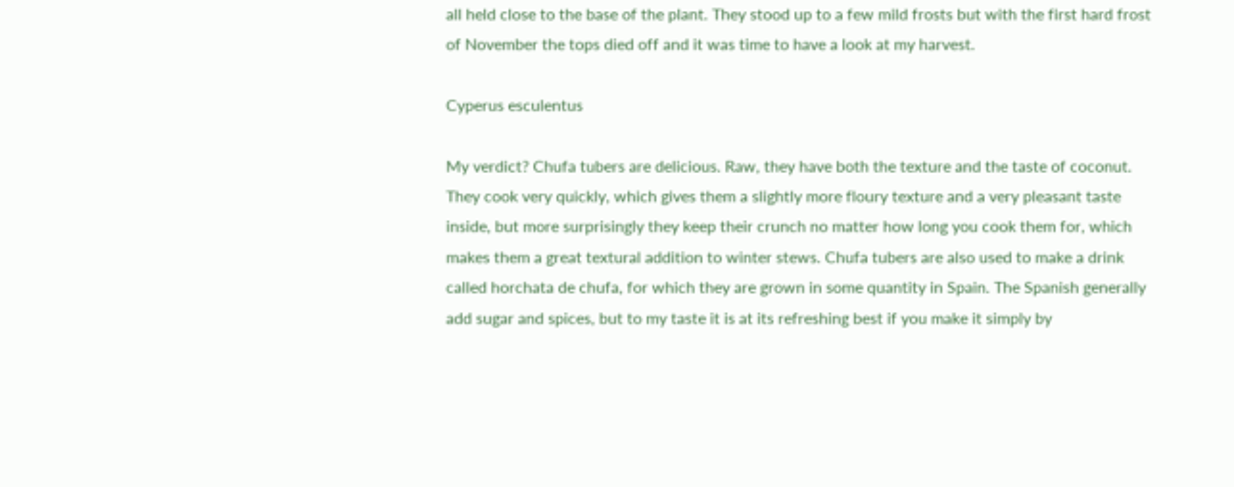all held close to the base of the plant. They stood up to a few mild frosts but with the first hard frost of November the tops died off and it was time to have a look at my harvest.

Cyperus esculentus

My verdict? Chufa tubers are delicious. Raw, they have both the texture and the taste of coconut. They cook very quickly, which gives them a slightly more floury texture and a very pleasant taste inside, but more surprisingly they keep their crunch no matter how long you cook them for, which makes them a great textural addition to winter stews. Chufa tubers are also used to make a drink called horchata de chufa, for which they are grown in some quantity in Spain. The Spanish generally add sugar and spices, but to my taste it is at its refreshing best if you make it simply by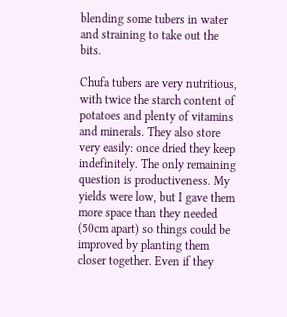blending some tubers in water and straining to take out the bits.

Chufa tubers are very nutritious, with twice the starch content of potatoes and plenty of vitamins and minerals. They also store very easily: once dried they keep indefinitely. The only remaining question is productiveness. My yields were low, but I gave them more space than they needed (50cm apart) so things could be improved by planting them closer together. Even if they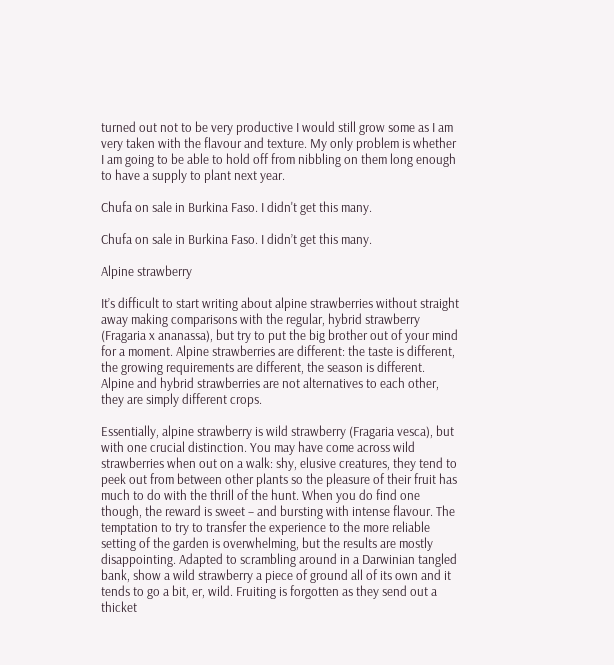turned out not to be very productive I would still grow some as I am very taken with the flavour and texture. My only problem is whether I am going to be able to hold off from nibbling on them long enough to have a supply to plant next year.

Chufa on sale in Burkina Faso. I didn't get this many.

Chufa on sale in Burkina Faso. I didn’t get this many.

Alpine strawberry

It’s difficult to start writing about alpine strawberries without straight away making comparisons with the regular, hybrid strawberry (Fragaria x ananassa), but try to put the big brother out of your mind for a moment. Alpine strawberries are different: the taste is different, the growing requirements are different, the season is different. Alpine and hybrid strawberries are not alternatives to each other, they are simply different crops.

Essentially, alpine strawberry is wild strawberry (Fragaria vesca), but with one crucial distinction. You may have come across wild strawberries when out on a walk: shy, elusive creatures, they tend to peek out from between other plants so the pleasure of their fruit has much to do with the thrill of the hunt. When you do find one though, the reward is sweet – and bursting with intense flavour. The temptation to try to transfer the experience to the more reliable setting of the garden is overwhelming, but the results are mostly disappointing. Adapted to scrambling around in a Darwinian tangled bank, show a wild strawberry a piece of ground all of its own and it tends to go a bit, er, wild. Fruiting is forgotten as they send out a thicket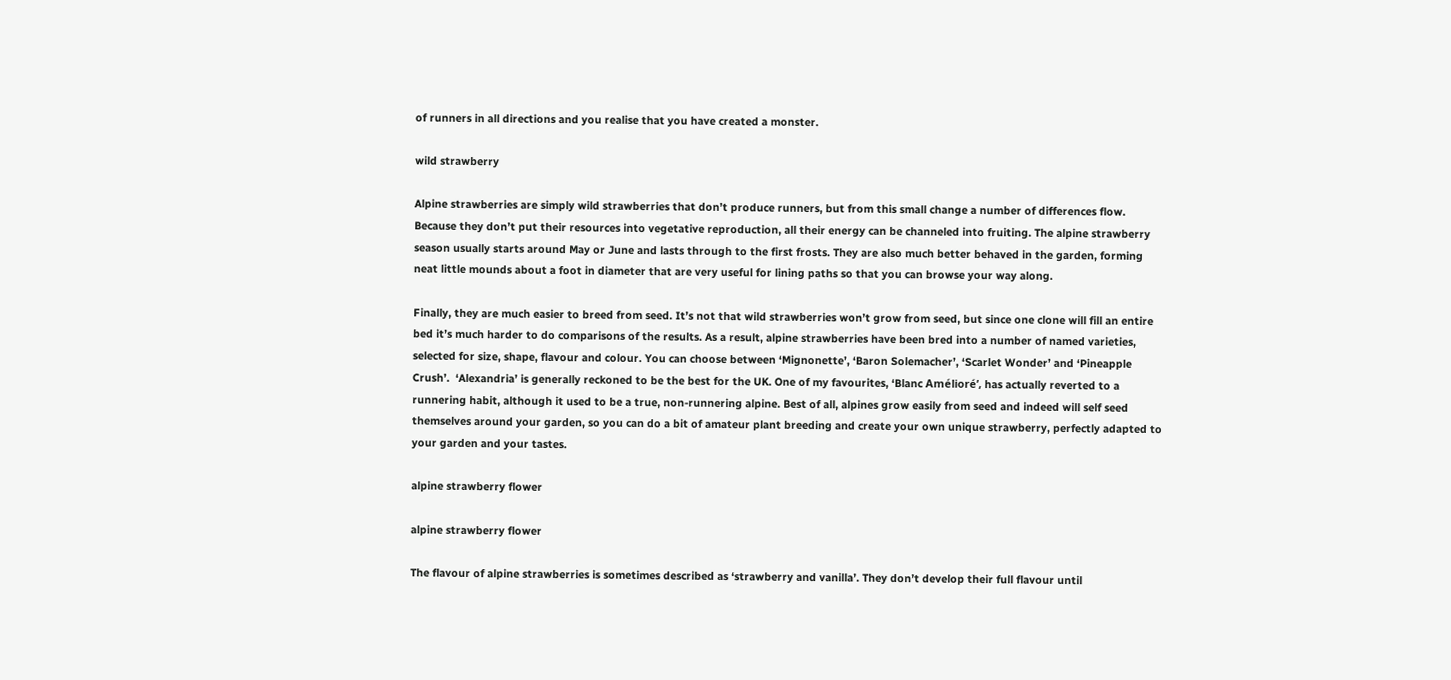of runners in all directions and you realise that you have created a monster.

wild strawberry

Alpine strawberries are simply wild strawberries that don’t produce runners, but from this small change a number of differences flow. Because they don’t put their resources into vegetative reproduction, all their energy can be channeled into fruiting. The alpine strawberry season usually starts around May or June and lasts through to the first frosts. They are also much better behaved in the garden, forming neat little mounds about a foot in diameter that are very useful for lining paths so that you can browse your way along.

Finally, they are much easier to breed from seed. It’s not that wild strawberries won’t grow from seed, but since one clone will fill an entire bed it’s much harder to do comparisons of the results. As a result, alpine strawberries have been bred into a number of named varieties, selected for size, shape, flavour and colour. You can choose between ‘Mignonette’, ‘Baron Solemacher’, ‘Scarlet Wonder’ and ‘Pineapple Crush’.  ‘Alexandria’ is generally reckoned to be the best for the UK. One of my favourites, ‘Blanc Amélioré’, has actually reverted to a runnering habit, although it used to be a true, non-runnering alpine. Best of all, alpines grow easily from seed and indeed will self seed themselves around your garden, so you can do a bit of amateur plant breeding and create your own unique strawberry, perfectly adapted to your garden and your tastes.

alpine strawberry flower

alpine strawberry flower

The flavour of alpine strawberries is sometimes described as ‘strawberry and vanilla’. They don’t develop their full flavour until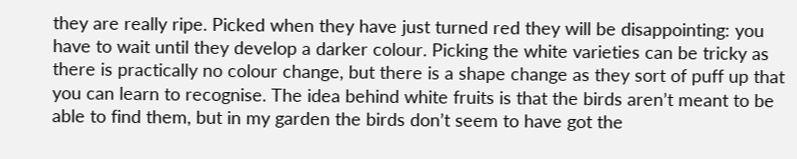they are really ripe. Picked when they have just turned red they will be disappointing: you have to wait until they develop a darker colour. Picking the white varieties can be tricky as there is practically no colour change, but there is a shape change as they sort of puff up that you can learn to recognise. The idea behind white fruits is that the birds aren’t meant to be able to find them, but in my garden the birds don’t seem to have got the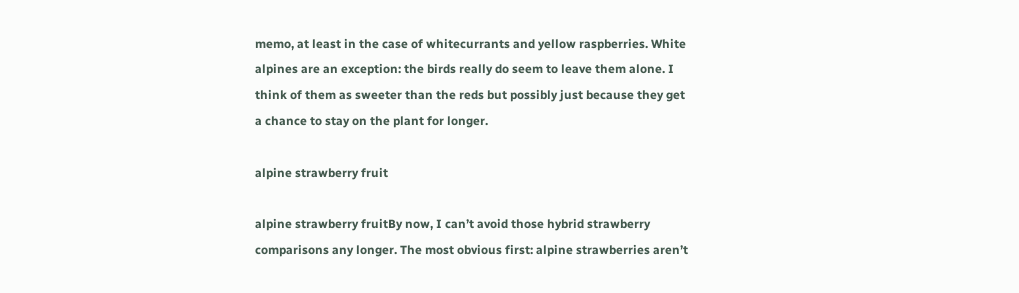memo, at least in the case of whitecurrants and yellow raspberries. White alpines are an exception: the birds really do seem to leave them alone. I think of them as sweeter than the reds but possibly just because they get a chance to stay on the plant for longer.

alpine strawberry fruit

alpine strawberry fruitBy now, I can’t avoid those hybrid strawberry comparisons any longer. The most obvious first: alpine strawberries aren’t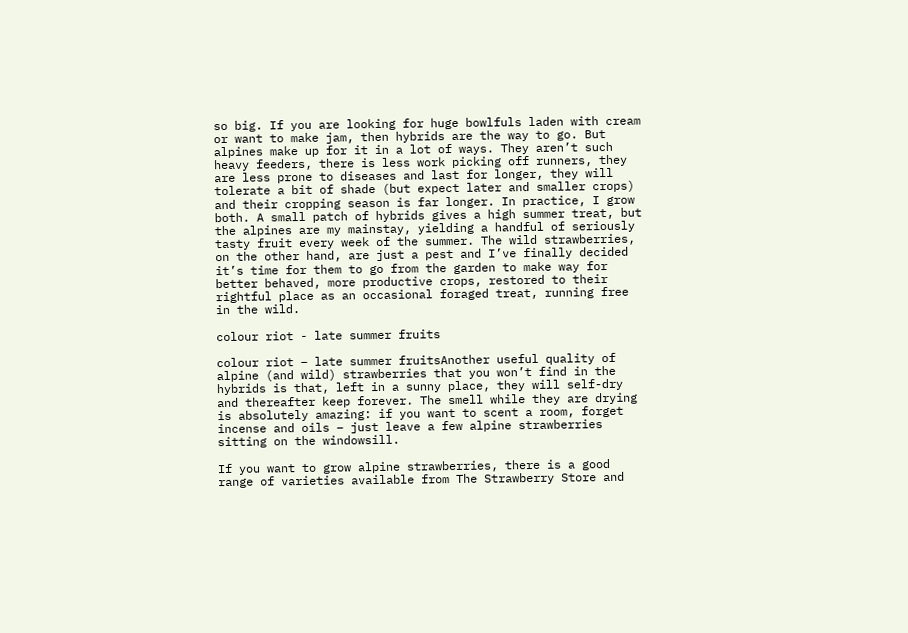so big. If you are looking for huge bowlfuls laden with cream or want to make jam, then hybrids are the way to go. But alpines make up for it in a lot of ways. They aren’t such heavy feeders, there is less work picking off runners, they are less prone to diseases and last for longer, they will tolerate a bit of shade (but expect later and smaller crops) and their cropping season is far longer. In practice, I grow both. A small patch of hybrids gives a high summer treat, but the alpines are my mainstay, yielding a handful of seriously tasty fruit every week of the summer. The wild strawberries, on the other hand, are just a pest and I’ve finally decided it’s time for them to go from the garden to make way for better behaved, more productive crops, restored to their rightful place as an occasional foraged treat, running free in the wild.

colour riot - late summer fruits

colour riot – late summer fruitsAnother useful quality of alpine (and wild) strawberries that you won’t find in the hybrids is that, left in a sunny place, they will self-dry and thereafter keep forever. The smell while they are drying is absolutely amazing: if you want to scent a room, forget incense and oils – just leave a few alpine strawberries sitting on the windowsill.

If you want to grow alpine strawberries, there is a good range of varieties available from The Strawberry Store and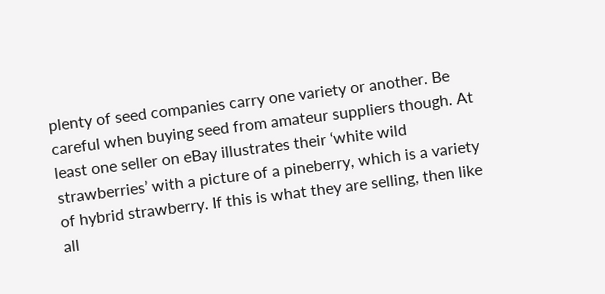plenty of seed companies carry one variety or another. Be careful when buying seed from amateur suppliers though. At least one seller on eBay illustrates their ‘white wild strawberries’ with a picture of a pineberry, which is a variety of hybrid strawberry. If this is what they are selling, then like all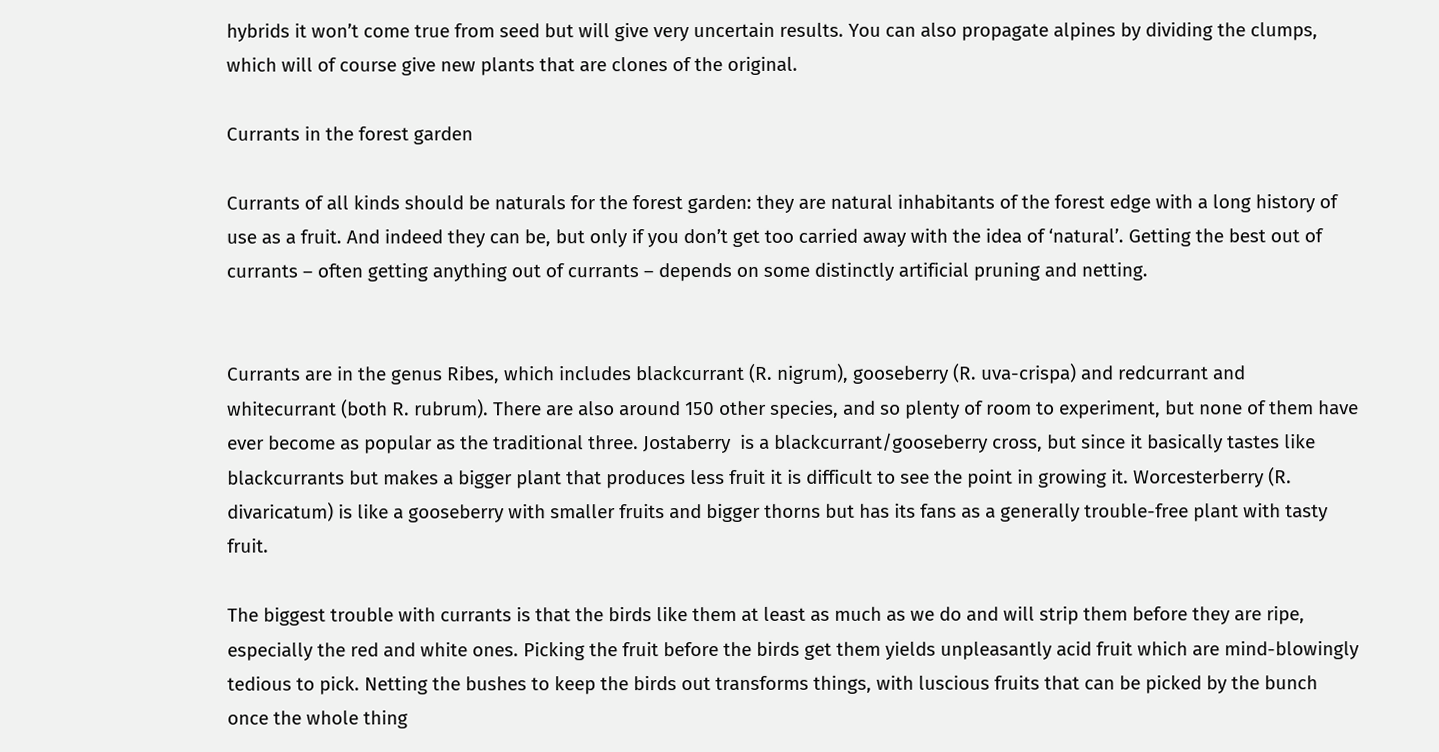hybrids it won’t come true from seed but will give very uncertain results. You can also propagate alpines by dividing the clumps, which will of course give new plants that are clones of the original.

Currants in the forest garden

Currants of all kinds should be naturals for the forest garden: they are natural inhabitants of the forest edge with a long history of use as a fruit. And indeed they can be, but only if you don’t get too carried away with the idea of ‘natural’. Getting the best out of currants – often getting anything out of currants – depends on some distinctly artificial pruning and netting.


Currants are in the genus Ribes, which includes blackcurrant (R. nigrum), gooseberry (R. uva-crispa) and redcurrant and whitecurrant (both R. rubrum). There are also around 150 other species, and so plenty of room to experiment, but none of them have ever become as popular as the traditional three. Jostaberry  is a blackcurrant/gooseberry cross, but since it basically tastes like blackcurrants but makes a bigger plant that produces less fruit it is difficult to see the point in growing it. Worcesterberry (R. divaricatum) is like a gooseberry with smaller fruits and bigger thorns but has its fans as a generally trouble-free plant with tasty fruit.

The biggest trouble with currants is that the birds like them at least as much as we do and will strip them before they are ripe, especially the red and white ones. Picking the fruit before the birds get them yields unpleasantly acid fruit which are mind-blowingly tedious to pick. Netting the bushes to keep the birds out transforms things, with luscious fruits that can be picked by the bunch once the whole thing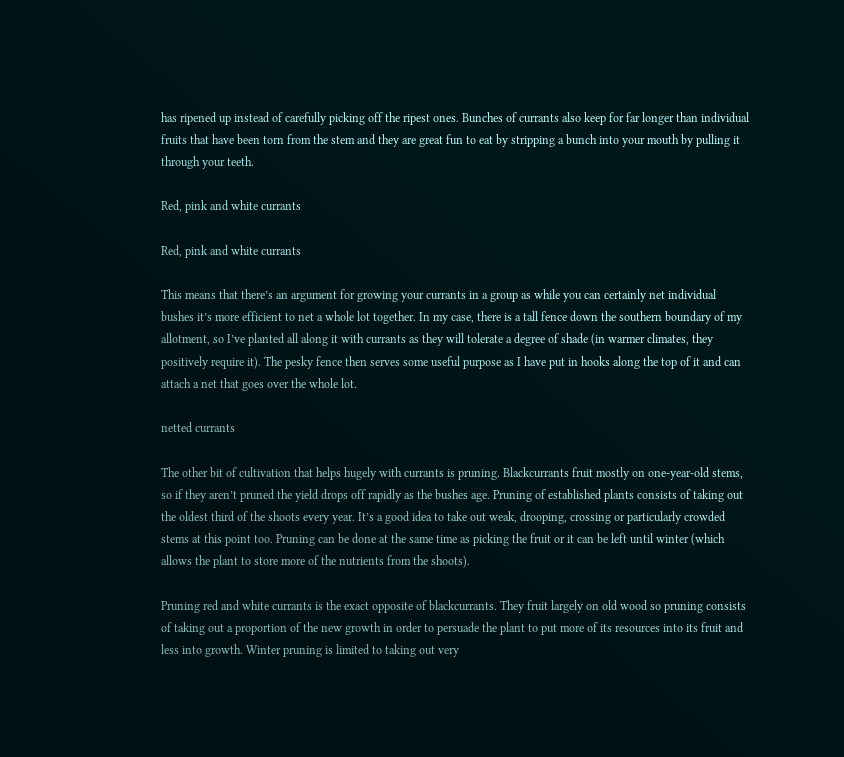has ripened up instead of carefully picking off the ripest ones. Bunches of currants also keep for far longer than individual fruits that have been torn from the stem and they are great fun to eat by stripping a bunch into your mouth by pulling it through your teeth.

Red, pink and white currants

Red, pink and white currants

This means that there’s an argument for growing your currants in a group as while you can certainly net individual bushes it’s more efficient to net a whole lot together. In my case, there is a tall fence down the southern boundary of my allotment, so I’ve planted all along it with currants as they will tolerate a degree of shade (in warmer climates, they positively require it). The pesky fence then serves some useful purpose as I have put in hooks along the top of it and can attach a net that goes over the whole lot.

netted currants

The other bit of cultivation that helps hugely with currants is pruning. Blackcurrants fruit mostly on one-year-old stems, so if they aren’t pruned the yield drops off rapidly as the bushes age. Pruning of established plants consists of taking out the oldest third of the shoots every year. It’s a good idea to take out weak, drooping, crossing or particularly crowded stems at this point too. Pruning can be done at the same time as picking the fruit or it can be left until winter (which allows the plant to store more of the nutrients from the shoots).

Pruning red and white currants is the exact opposite of blackcurrants. They fruit largely on old wood so pruning consists of taking out a proportion of the new growth in order to persuade the plant to put more of its resources into its fruit and less into growth. Winter pruning is limited to taking out very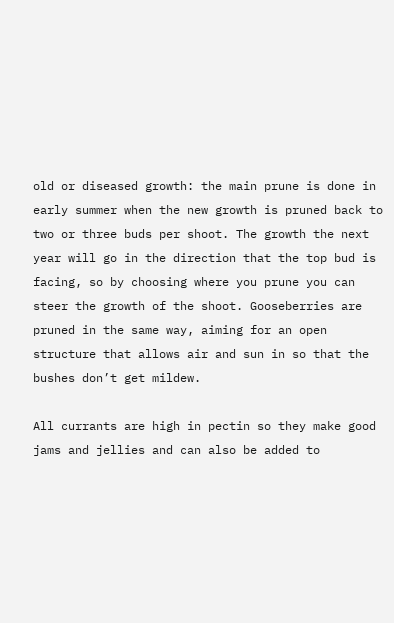old or diseased growth: the main prune is done in early summer when the new growth is pruned back to two or three buds per shoot. The growth the next year will go in the direction that the top bud is facing, so by choosing where you prune you can steer the growth of the shoot. Gooseberries are pruned in the same way, aiming for an open structure that allows air and sun in so that the bushes don’t get mildew.

All currants are high in pectin so they make good jams and jellies and can also be added to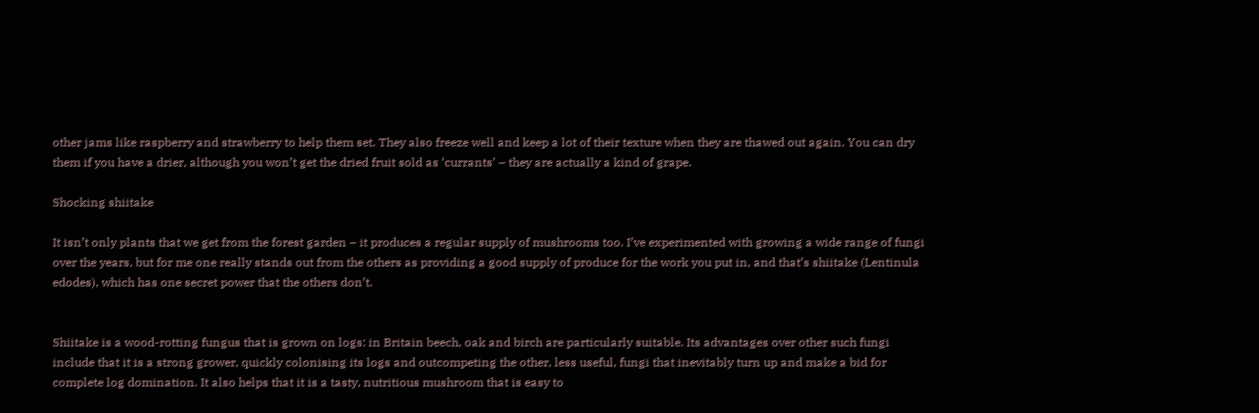other jams like raspberry and strawberry to help them set. They also freeze well and keep a lot of their texture when they are thawed out again. You can dry them if you have a drier, although you won’t get the dried fruit sold as ‘currants’ – they are actually a kind of grape.

Shocking shiitake

It isn’t only plants that we get from the forest garden – it produces a regular supply of mushrooms too. I’ve experimented with growing a wide range of fungi over the years, but for me one really stands out from the others as providing a good supply of produce for the work you put in, and that’s shiitake (Lentinula edodes), which has one secret power that the others don’t.


Shiitake is a wood-rotting fungus that is grown on logs: in Britain beech, oak and birch are particularly suitable. Its advantages over other such fungi include that it is a strong grower, quickly colonising its logs and outcompeting the other, less useful, fungi that inevitably turn up and make a bid for complete log domination. It also helps that it is a tasty, nutritious mushroom that is easy to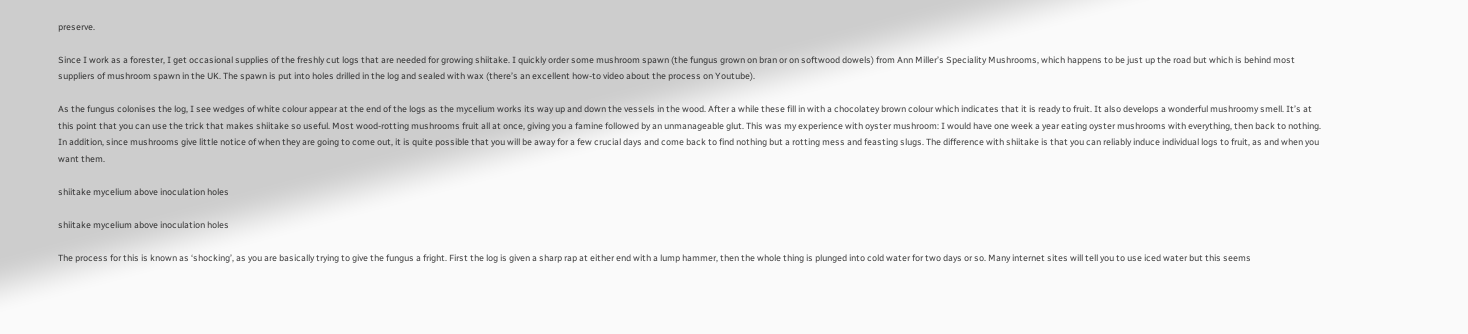preserve.

Since I work as a forester, I get occasional supplies of the freshly cut logs that are needed for growing shiitake. I quickly order some mushroom spawn (the fungus grown on bran or on softwood dowels) from Ann Miller’s Speciality Mushrooms, which happens to be just up the road but which is behind most suppliers of mushroom spawn in the UK. The spawn is put into holes drilled in the log and sealed with wax (there’s an excellent how-to video about the process on Youtube).

As the fungus colonises the log, I see wedges of white colour appear at the end of the logs as the mycelium works its way up and down the vessels in the wood. After a while these fill in with a chocolatey brown colour which indicates that it is ready to fruit. It also develops a wonderful mushroomy smell. It’s at this point that you can use the trick that makes shiitake so useful. Most wood-rotting mushrooms fruit all at once, giving you a famine followed by an unmanageable glut. This was my experience with oyster mushroom: I would have one week a year eating oyster mushrooms with everything, then back to nothing. In addition, since mushrooms give little notice of when they are going to come out, it is quite possible that you will be away for a few crucial days and come back to find nothing but a rotting mess and feasting slugs. The difference with shiitake is that you can reliably induce individual logs to fruit, as and when you want them.

shiitake mycelium above inoculation holes

shiitake mycelium above inoculation holes

The process for this is known as ‘shocking’, as you are basically trying to give the fungus a fright. First the log is given a sharp rap at either end with a lump hammer, then the whole thing is plunged into cold water for two days or so. Many internet sites will tell you to use iced water but this seems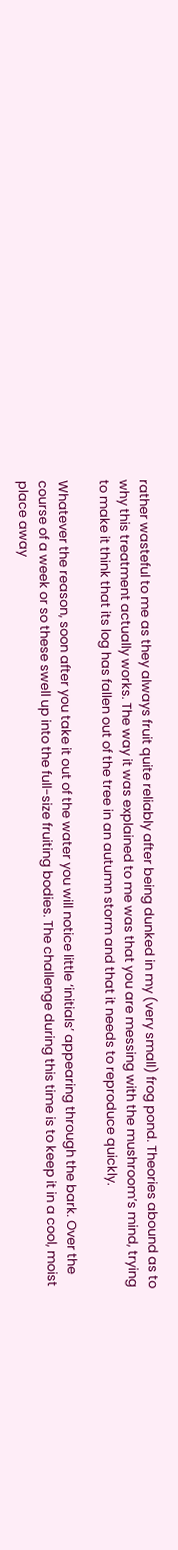rather wasteful to me as they always fruit quite reliably after being dunked in my (very small) frog pond. Theories abound as to why this treatment actually works. The way it was explained to me was that you are messing with the mushroom’s mind, trying to make it think that its log has fallen out of the tree in an autumn storm and that it needs to reproduce quickly.

Whatever the reason, soon after you take it out of the water you will notice little ‘initials’ appearing through the bark. Over the course of a week or so these swell up into the full-size fruiting bodies. The challenge during this time is to keep it in a cool, moist place away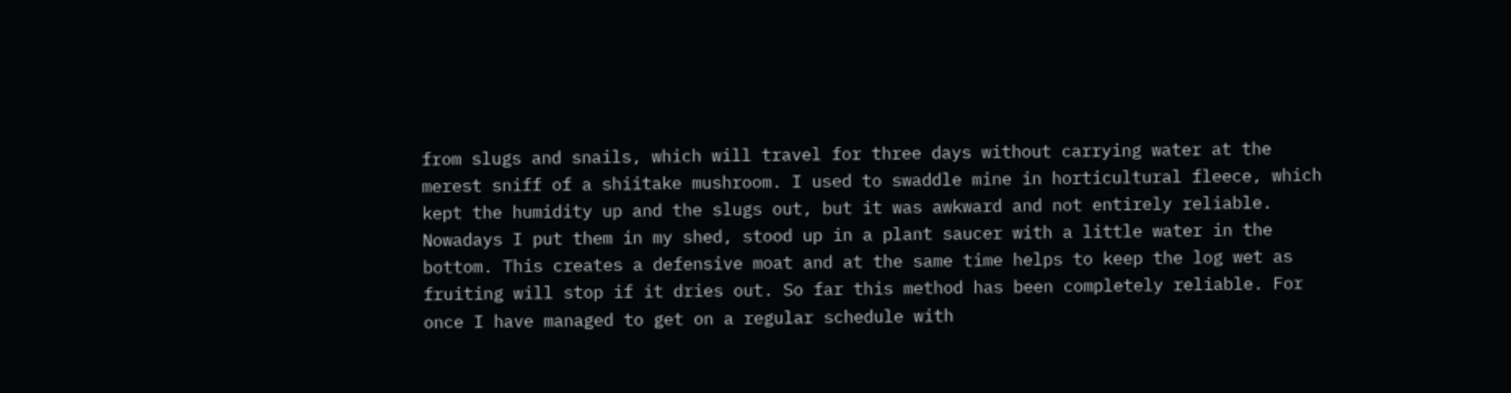from slugs and snails, which will travel for three days without carrying water at the merest sniff of a shiitake mushroom. I used to swaddle mine in horticultural fleece, which kept the humidity up and the slugs out, but it was awkward and not entirely reliable. Nowadays I put them in my shed, stood up in a plant saucer with a little water in the bottom. This creates a defensive moat and at the same time helps to keep the log wet as fruiting will stop if it dries out. So far this method has been completely reliable. For once I have managed to get on a regular schedule with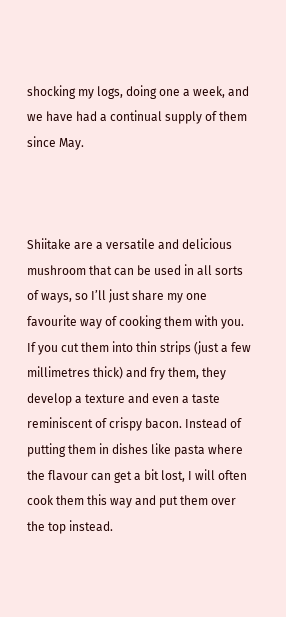shocking my logs, doing one a week, and we have had a continual supply of them since May.



Shiitake are a versatile and delicious mushroom that can be used in all sorts of ways, so I’ll just share my one favourite way of cooking them with you. If you cut them into thin strips (just a few millimetres thick) and fry them, they develop a texture and even a taste reminiscent of crispy bacon. Instead of putting them in dishes like pasta where the flavour can get a bit lost, I will often cook them this way and put them over the top instead.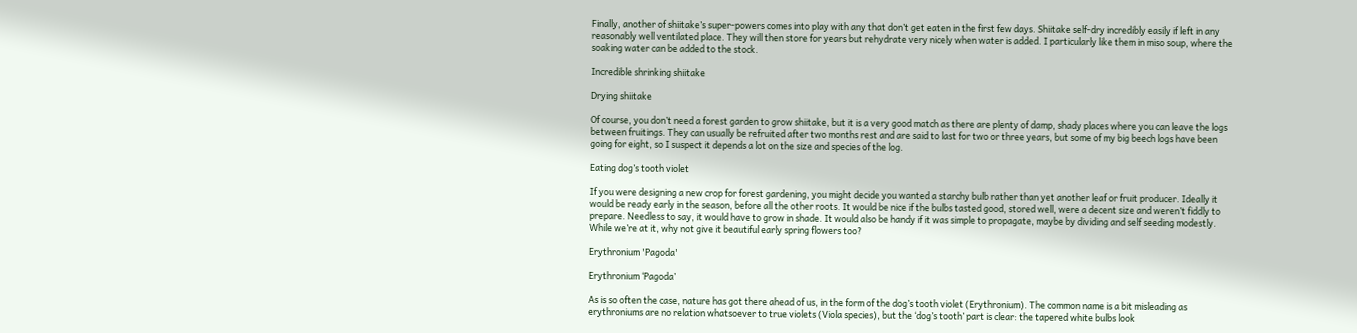Finally, another of shiitake’s super-powers comes into play with any that don’t get eaten in the first few days. Shiitake self-dry incredibly easily if left in any reasonably well ventilated place. They will then store for years but rehydrate very nicely when water is added. I particularly like them in miso soup, where the soaking water can be added to the stock.

Incredible shrinking shiitake

Drying shiitake

Of course, you don’t need a forest garden to grow shiitake, but it is a very good match as there are plenty of damp, shady places where you can leave the logs between fruitings. They can usually be refruited after two months rest and are said to last for two or three years, but some of my big beech logs have been going for eight, so I suspect it depends a lot on the size and species of the log.

Eating dog’s tooth violet

If you were designing a new crop for forest gardening, you might decide you wanted a starchy bulb rather than yet another leaf or fruit producer. Ideally it would be ready early in the season, before all the other roots. It would be nice if the bulbs tasted good, stored well, were a decent size and weren’t fiddly to prepare. Needless to say, it would have to grow in shade. It would also be handy if it was simple to propagate, maybe by dividing and self seeding modestly. While we’re at it, why not give it beautiful early spring flowers too?

Erythronium 'Pagoda'

Erythronium ‘Pagoda’

As is so often the case, nature has got there ahead of us, in the form of the dog’s tooth violet (Erythronium). The common name is a bit misleading as erythroniums are no relation whatsoever to true violets (Viola species), but the ‘dog’s tooth’ part is clear: the tapered white bulbs look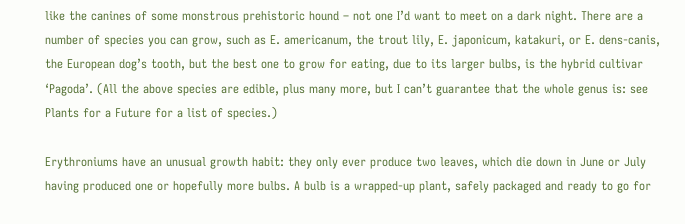like the canines of some monstrous prehistoric hound – not one I’d want to meet on a dark night. There are a number of species you can grow, such as E. americanum, the trout lily, E. japonicum, katakuri, or E. dens-canis, the European dog’s tooth, but the best one to grow for eating, due to its larger bulbs, is the hybrid cultivar ‘Pagoda’. (All the above species are edible, plus many more, but I can’t guarantee that the whole genus is: see Plants for a Future for a list of species.)

Erythroniums have an unusual growth habit: they only ever produce two leaves, which die down in June or July having produced one or hopefully more bulbs. A bulb is a wrapped-up plant, safely packaged and ready to go for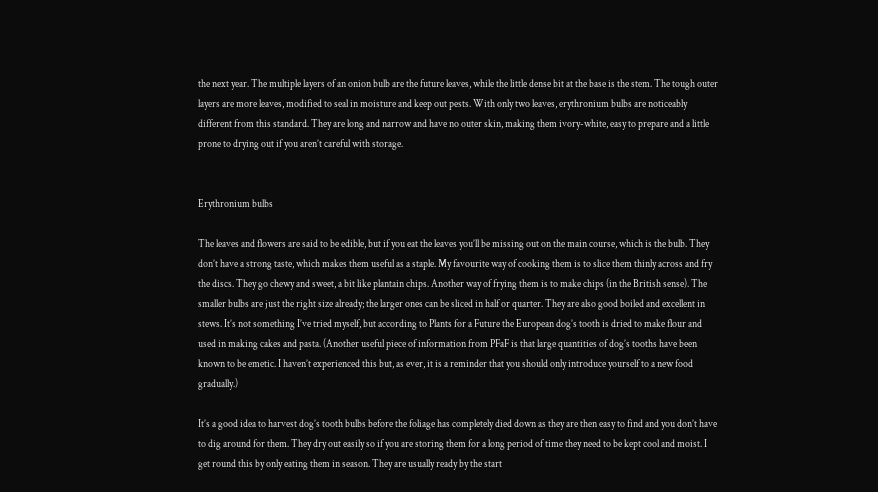the next year. The multiple layers of an onion bulb are the future leaves, while the little dense bit at the base is the stem. The tough outer layers are more leaves, modified to seal in moisture and keep out pests. With only two leaves, erythronium bulbs are noticeably different from this standard. They are long and narrow and have no outer skin, making them ivory-white, easy to prepare and a little prone to drying out if you aren’t careful with storage.


Erythronium bulbs

The leaves and flowers are said to be edible, but if you eat the leaves you’ll be missing out on the main course, which is the bulb. They don’t have a strong taste, which makes them useful as a staple. My favourite way of cooking them is to slice them thinly across and fry the discs. They go chewy and sweet, a bit like plantain chips. Another way of frying them is to make chips (in the British sense). The smaller bulbs are just the right size already; the larger ones can be sliced in half or quarter. They are also good boiled and excellent in stews. It’s not something I’ve tried myself, but according to Plants for a Future the European dog’s tooth is dried to make flour and used in making cakes and pasta. (Another useful piece of information from PFaF is that large quantities of dog’s tooths have been known to be emetic. I haven’t experienced this but, as ever, it is a reminder that you should only introduce yourself to a new food gradually.)

It’s a good idea to harvest dog’s tooth bulbs before the foliage has completely died down as they are then easy to find and you don’t have to dig around for them. They dry out easily so if you are storing them for a long period of time they need to be kept cool and moist. I get round this by only eating them in season. They are usually ready by the start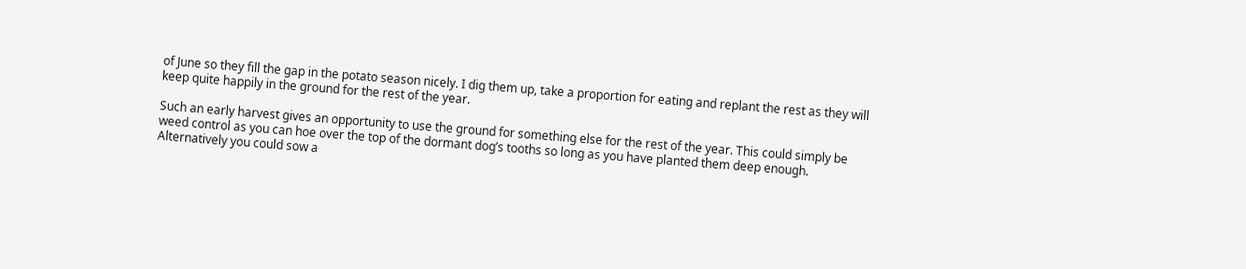of June so they fill the gap in the potato season nicely. I dig them up, take a proportion for eating and replant the rest as they will keep quite happily in the ground for the rest of the year.

Such an early harvest gives an opportunity to use the ground for something else for the rest of the year. This could simply be weed control as you can hoe over the top of the dormant dog’s tooths so long as you have planted them deep enough. Alternatively you could sow a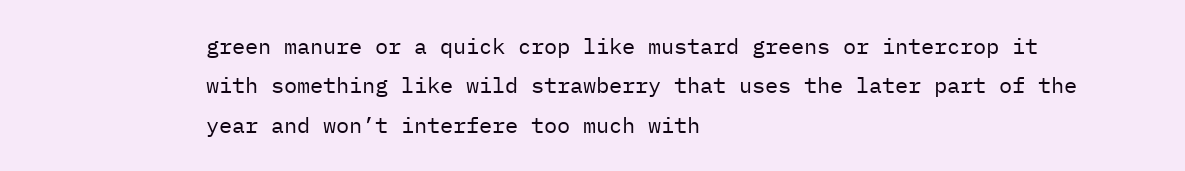green manure or a quick crop like mustard greens or intercrop it with something like wild strawberry that uses the later part of the year and won’t interfere too much with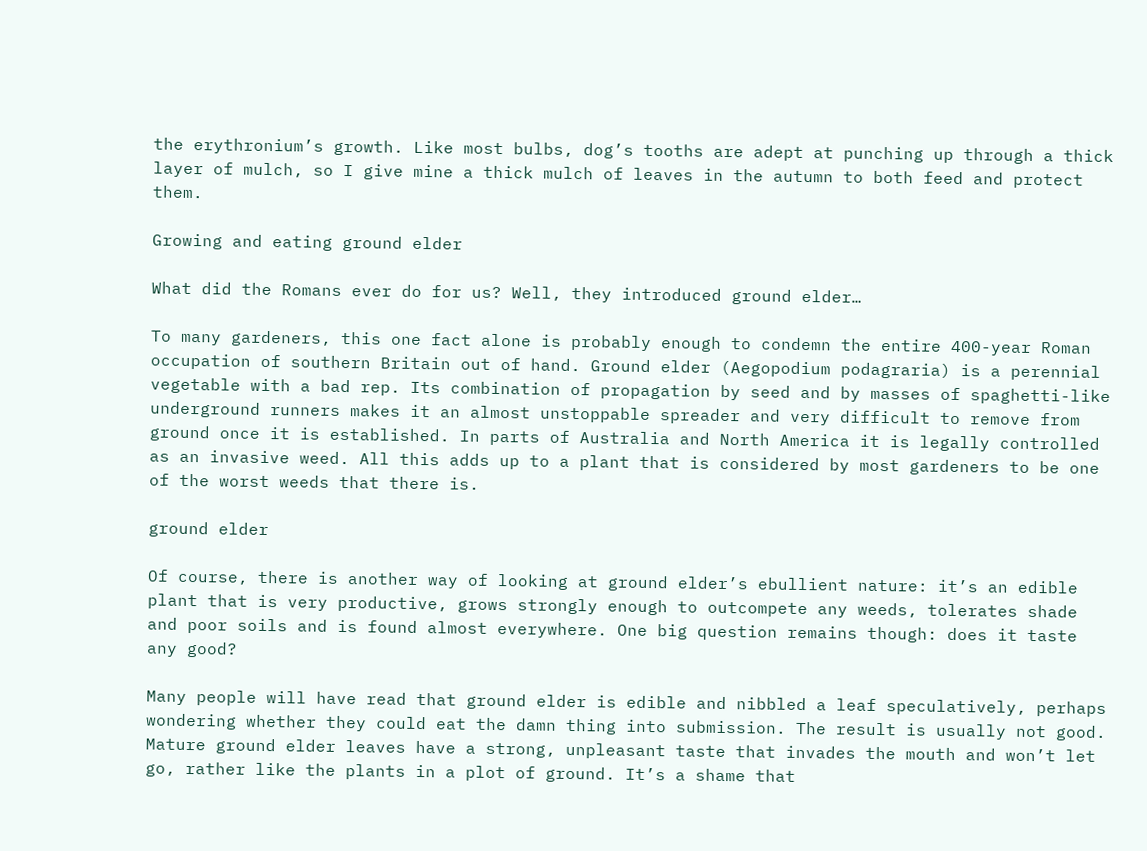the erythronium’s growth. Like most bulbs, dog’s tooths are adept at punching up through a thick layer of mulch, so I give mine a thick mulch of leaves in the autumn to both feed and protect them.

Growing and eating ground elder

What did the Romans ever do for us? Well, they introduced ground elder…

To many gardeners, this one fact alone is probably enough to condemn the entire 400-year Roman occupation of southern Britain out of hand. Ground elder (Aegopodium podagraria) is a perennial vegetable with a bad rep. Its combination of propagation by seed and by masses of spaghetti-like underground runners makes it an almost unstoppable spreader and very difficult to remove from ground once it is established. In parts of Australia and North America it is legally controlled as an invasive weed. All this adds up to a plant that is considered by most gardeners to be one of the worst weeds that there is.

ground elder

Of course, there is another way of looking at ground elder’s ebullient nature: it’s an edible plant that is very productive, grows strongly enough to outcompete any weeds, tolerates shade and poor soils and is found almost everywhere. One big question remains though: does it taste any good?

Many people will have read that ground elder is edible and nibbled a leaf speculatively, perhaps wondering whether they could eat the damn thing into submission. The result is usually not good. Mature ground elder leaves have a strong, unpleasant taste that invades the mouth and won’t let go, rather like the plants in a plot of ground. It’s a shame that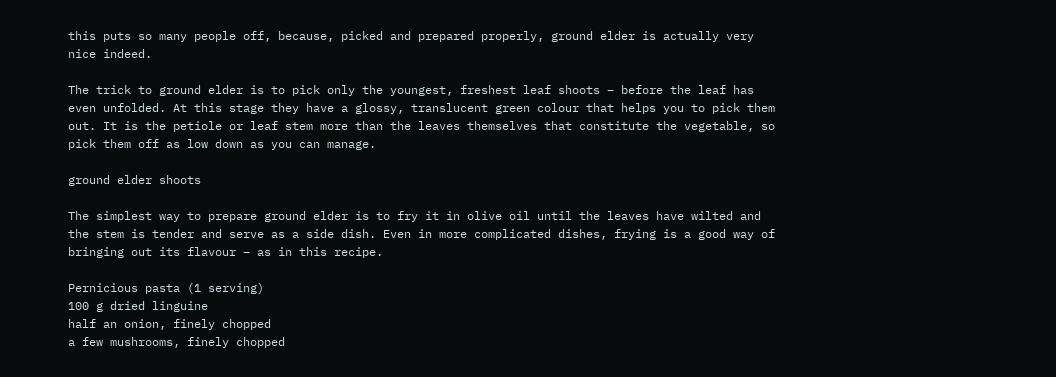this puts so many people off, because, picked and prepared properly, ground elder is actually very nice indeed.

The trick to ground elder is to pick only the youngest, freshest leaf shoots – before the leaf has even unfolded. At this stage they have a glossy, translucent green colour that helps you to pick them out. It is the petiole or leaf stem more than the leaves themselves that constitute the vegetable, so pick them off as low down as you can manage.

ground elder shoots

The simplest way to prepare ground elder is to fry it in olive oil until the leaves have wilted and the stem is tender and serve as a side dish. Even in more complicated dishes, frying is a good way of bringing out its flavour – as in this recipe.

Pernicious pasta (1 serving)
100 g dried linguine
half an onion, finely chopped
a few mushrooms, finely chopped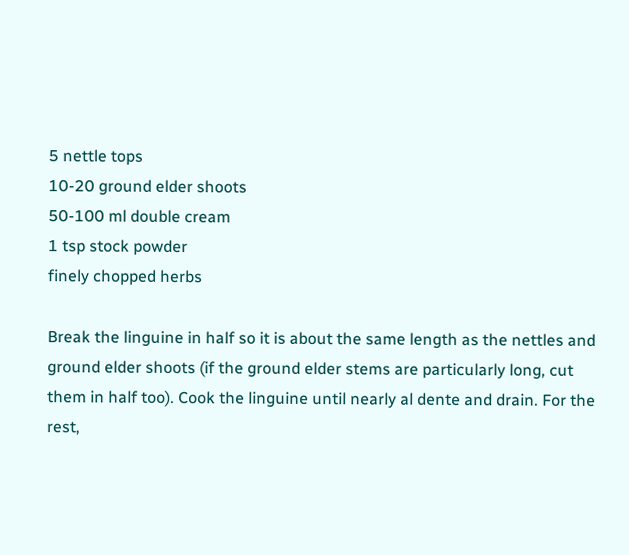5 nettle tops
10-20 ground elder shoots
50-100 ml double cream
1 tsp stock powder
finely chopped herbs

Break the linguine in half so it is about the same length as the nettles and ground elder shoots (if the ground elder stems are particularly long, cut them in half too). Cook the linguine until nearly al dente and drain. For the rest,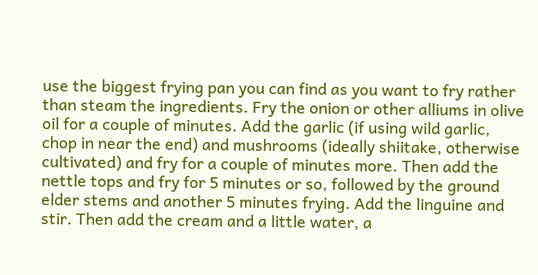use the biggest frying pan you can find as you want to fry rather than steam the ingredients. Fry the onion or other alliums in olive oil for a couple of minutes. Add the garlic (if using wild garlic, chop in near the end) and mushrooms (ideally shiitake, otherwise cultivated) and fry for a couple of minutes more. Then add the nettle tops and fry for 5 minutes or so, followed by the ground elder stems and another 5 minutes frying. Add the linguine and stir. Then add the cream and a little water, a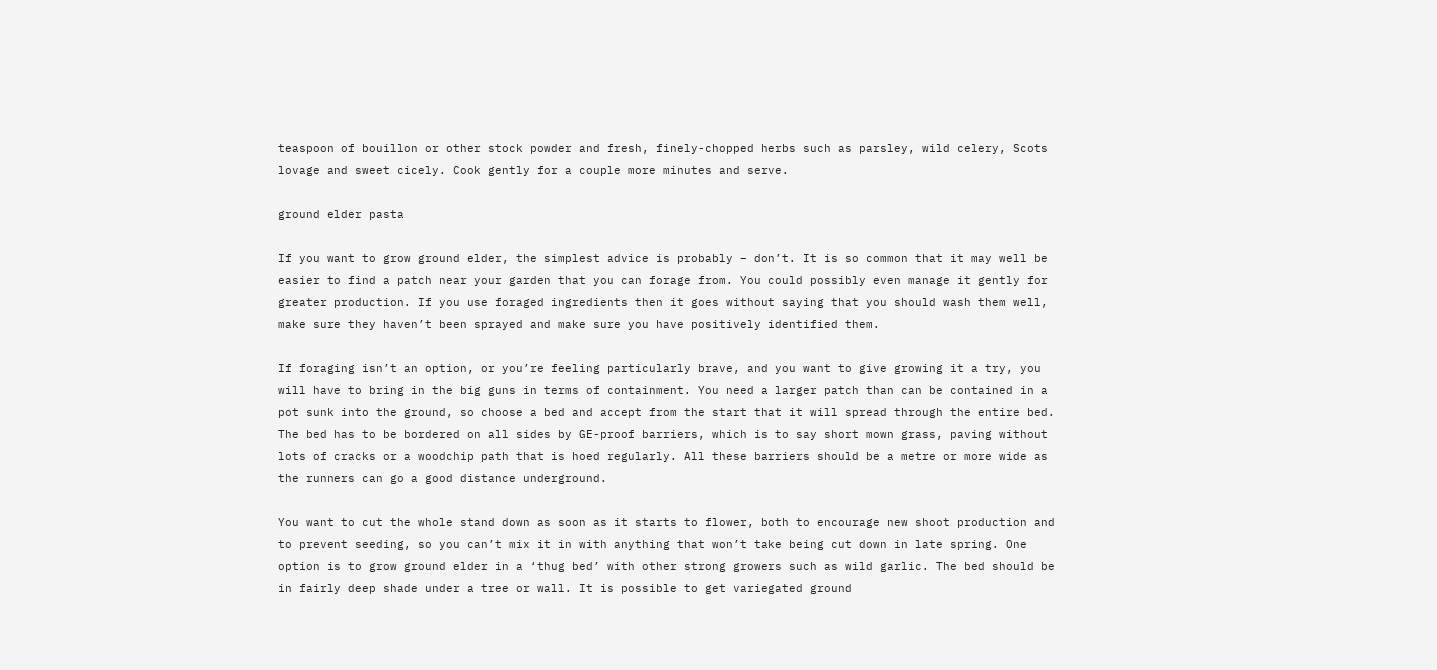teaspoon of bouillon or other stock powder and fresh, finely-chopped herbs such as parsley, wild celery, Scots lovage and sweet cicely. Cook gently for a couple more minutes and serve.

ground elder pasta

If you want to grow ground elder, the simplest advice is probably – don’t. It is so common that it may well be easier to find a patch near your garden that you can forage from. You could possibly even manage it gently for greater production. If you use foraged ingredients then it goes without saying that you should wash them well, make sure they haven’t been sprayed and make sure you have positively identified them.

If foraging isn’t an option, or you’re feeling particularly brave, and you want to give growing it a try, you will have to bring in the big guns in terms of containment. You need a larger patch than can be contained in a pot sunk into the ground, so choose a bed and accept from the start that it will spread through the entire bed. The bed has to be bordered on all sides by GE-proof barriers, which is to say short mown grass, paving without lots of cracks or a woodchip path that is hoed regularly. All these barriers should be a metre or more wide as the runners can go a good distance underground.

You want to cut the whole stand down as soon as it starts to flower, both to encourage new shoot production and to prevent seeding, so you can’t mix it in with anything that won’t take being cut down in late spring. One option is to grow ground elder in a ‘thug bed’ with other strong growers such as wild garlic. The bed should be in fairly deep shade under a tree or wall. It is possible to get variegated ground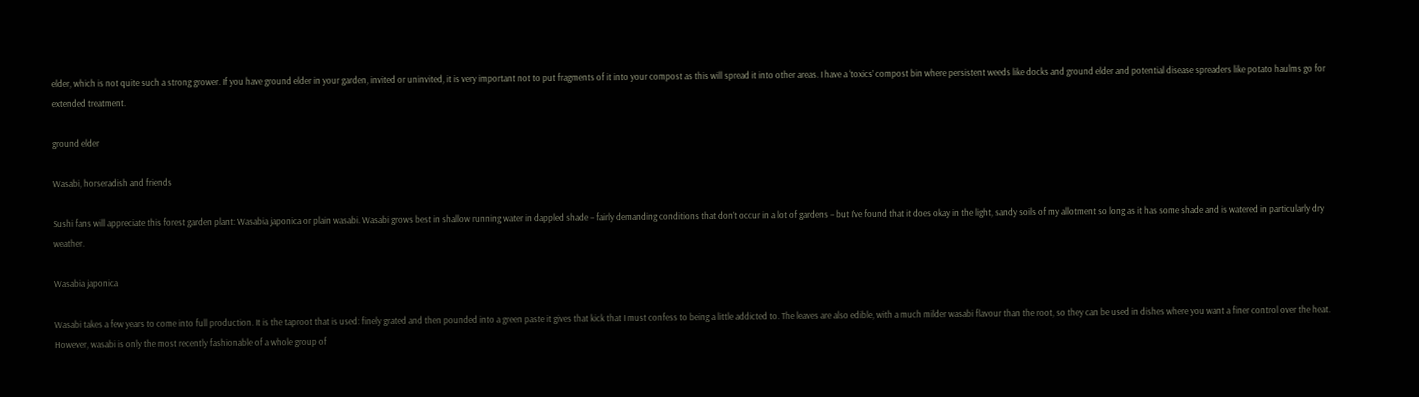elder, which is not quite such a strong grower. If you have ground elder in your garden, invited or uninvited, it is very important not to put fragments of it into your compost as this will spread it into other areas. I have a ‘toxics’ compost bin where persistent weeds like docks and ground elder and potential disease spreaders like potato haulms go for extended treatment.

ground elder

Wasabi, horseradish and friends

Sushi fans will appreciate this forest garden plant: Wasabia japonica or plain wasabi. Wasabi grows best in shallow running water in dappled shade – fairly demanding conditions that don’t occur in a lot of gardens – but I’ve found that it does okay in the light, sandy soils of my allotment so long as it has some shade and is watered in particularly dry weather.

Wasabia japonica

Wasabi takes a few years to come into full production. It is the taproot that is used: finely grated and then pounded into a green paste it gives that kick that I must confess to being a little addicted to. The leaves are also edible, with a much milder wasabi flavour than the root, so they can be used in dishes where you want a finer control over the heat. However, wasabi is only the most recently fashionable of a whole group of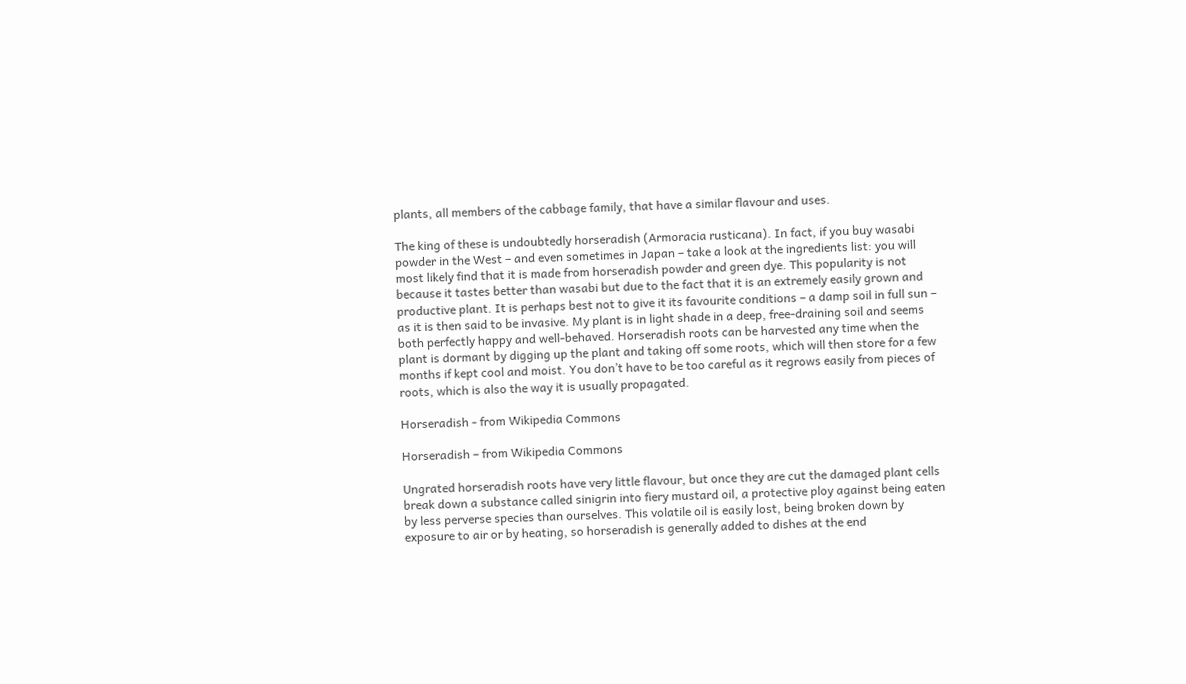plants, all members of the cabbage family, that have a similar flavour and uses.

The king of these is undoubtedly horseradish (Armoracia rusticana). In fact, if you buy wasabi powder in the West – and even sometimes in Japan – take a look at the ingredients list: you will most likely find that it is made from horseradish powder and green dye. This popularity is not because it tastes better than wasabi but due to the fact that it is an extremely easily grown and productive plant. It is perhaps best not to give it its favourite conditions – a damp soil in full sun – as it is then said to be invasive. My plant is in light shade in a deep, free-draining soil and seems both perfectly happy and well-behaved. Horseradish roots can be harvested any time when the plant is dormant by digging up the plant and taking off some roots, which will then store for a few months if kept cool and moist. You don’t have to be too careful as it regrows easily from pieces of roots, which is also the way it is usually propagated.

Horseradish - from Wikipedia Commons

Horseradish – from Wikipedia Commons

Ungrated horseradish roots have very little flavour, but once they are cut the damaged plant cells break down a substance called sinigrin into fiery mustard oil, a protective ploy against being eaten by less perverse species than ourselves. This volatile oil is easily lost, being broken down by exposure to air or by heating, so horseradish is generally added to dishes at the end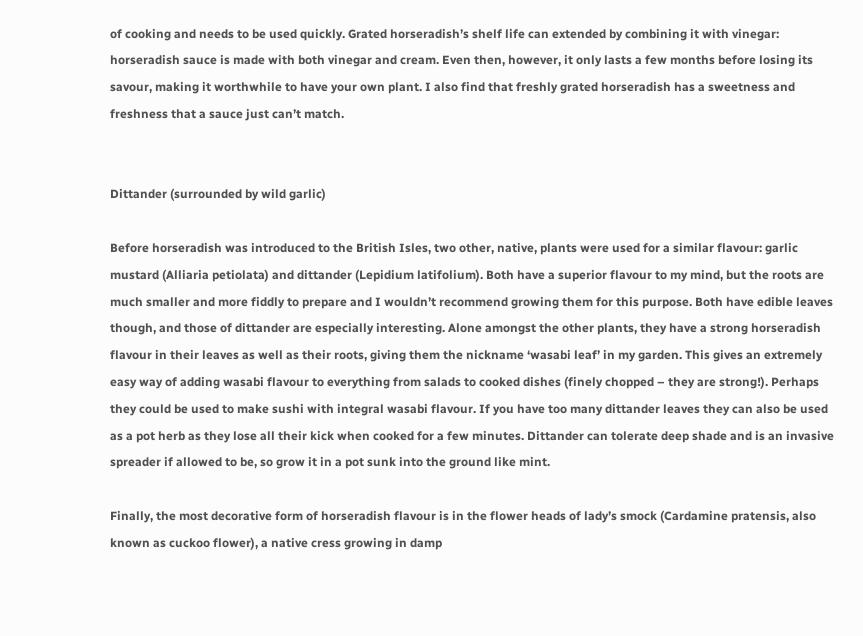of cooking and needs to be used quickly. Grated horseradish’s shelf life can extended by combining it with vinegar: horseradish sauce is made with both vinegar and cream. Even then, however, it only lasts a few months before losing its savour, making it worthwhile to have your own plant. I also find that freshly grated horseradish has a sweetness and freshness that a sauce just can’t match.


Dittander (surrounded by wild garlic)

Before horseradish was introduced to the British Isles, two other, native, plants were used for a similar flavour: garlic mustard (Alliaria petiolata) and dittander (Lepidium latifolium). Both have a superior flavour to my mind, but the roots are much smaller and more fiddly to prepare and I wouldn’t recommend growing them for this purpose. Both have edible leaves though, and those of dittander are especially interesting. Alone amongst the other plants, they have a strong horseradish flavour in their leaves as well as their roots, giving them the nickname ‘wasabi leaf’ in my garden. This gives an extremely easy way of adding wasabi flavour to everything from salads to cooked dishes (finely chopped – they are strong!). Perhaps they could be used to make sushi with integral wasabi flavour. If you have too many dittander leaves they can also be used as a pot herb as they lose all their kick when cooked for a few minutes. Dittander can tolerate deep shade and is an invasive spreader if allowed to be, so grow it in a pot sunk into the ground like mint.

Finally, the most decorative form of horseradish flavour is in the flower heads of lady’s smock (Cardamine pratensis, also known as cuckoo flower), a native cress growing in damp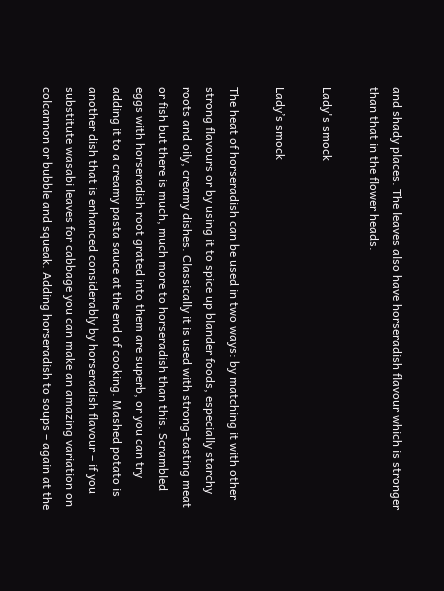and shady places. The leaves also have horseradish flavour which is stronger than that in the flower heads.

Lady's smock

Lady’s smock

The heat of horseradish can be used in two ways: by matching it with other strong flavours or by using it to spice up blander foods, especially starchy roots and oily, creamy dishes. Classically it is used with strong-tasting meat or fish but there is much, much more to horseradish than this. Scrambled eggs with horseradish root grated into them are superb, or you can try adding it to a creamy pasta sauce at the end of cooking. Mashed potato is another dish that is enhanced considerably by horseradish flavour – if you substitute wasabi leaves for cabbage you can make an amazing variation on colcannon or bubble and squeak. Adding horseradish to soups – again at the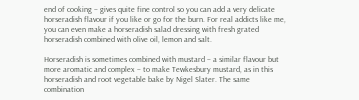end of cooking – gives quite fine control so you can add a very delicate horseradish flavour if you like or go for the burn. For real addicts like me, you can even make a horseradish salad dressing with fresh grated horseradish combined with olive oil, lemon and salt.

Horseradish is sometimes combined with mustard – a similar flavour but more aromatic and complex – to make Tewkesbury mustard, as in this horseradish and root vegetable bake by Nigel Slater. The same combination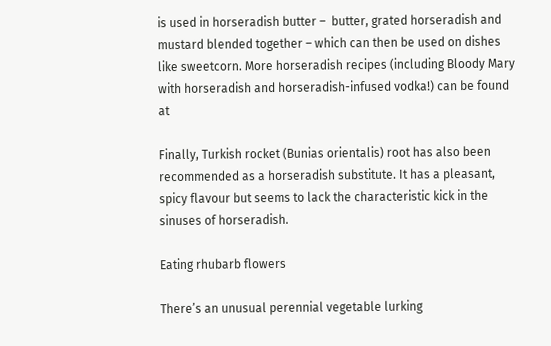is used in horseradish butter –  butter, grated horseradish and mustard blended together – which can then be used on dishes like sweetcorn. More horseradish recipes (including Bloody Mary with horseradish and horseradish-infused vodka!) can be found at

Finally, Turkish rocket (Bunias orientalis) root has also been recommended as a horseradish substitute. It has a pleasant, spicy flavour but seems to lack the characteristic kick in the sinuses of horseradish.

Eating rhubarb flowers

There’s an unusual perennial vegetable lurking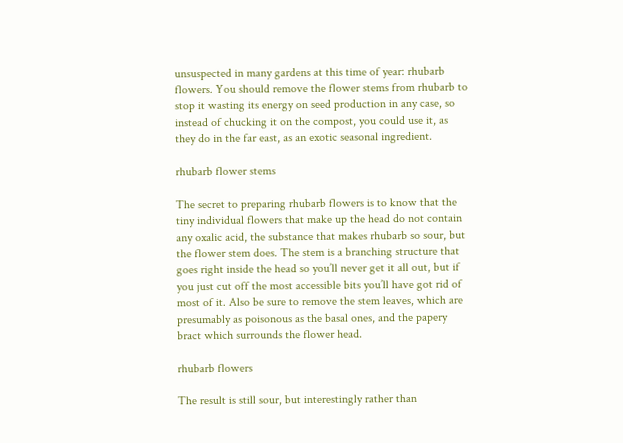unsuspected in many gardens at this time of year: rhubarb flowers. You should remove the flower stems from rhubarb to stop it wasting its energy on seed production in any case, so instead of chucking it on the compost, you could use it, as they do in the far east, as an exotic seasonal ingredient.

rhubarb flower stems

The secret to preparing rhubarb flowers is to know that the tiny individual flowers that make up the head do not contain any oxalic acid, the substance that makes rhubarb so sour, but the flower stem does. The stem is a branching structure that goes right inside the head so you’ll never get it all out, but if you just cut off the most accessible bits you’ll have got rid of most of it. Also be sure to remove the stem leaves, which are presumably as poisonous as the basal ones, and the papery bract which surrounds the flower head.

rhubarb flowers

The result is still sour, but interestingly rather than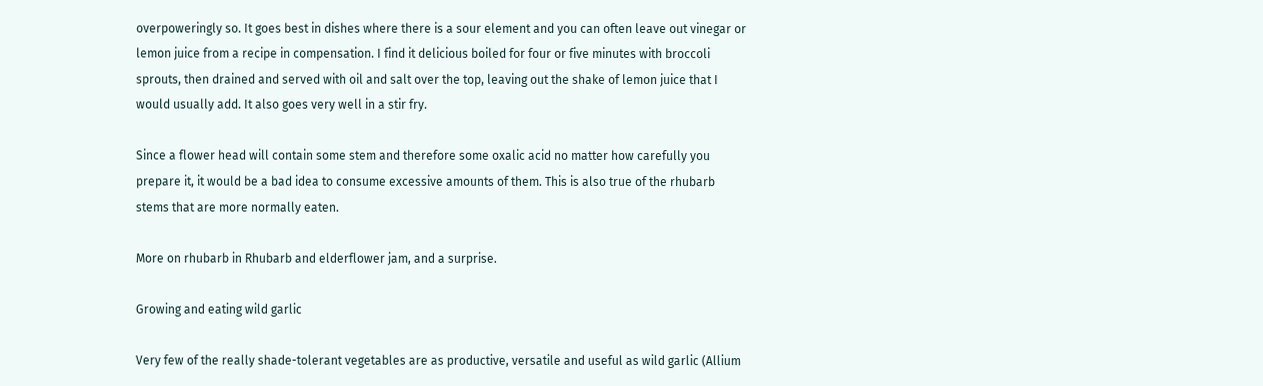overpoweringly so. It goes best in dishes where there is a sour element and you can often leave out vinegar or lemon juice from a recipe in compensation. I find it delicious boiled for four or five minutes with broccoli sprouts, then drained and served with oil and salt over the top, leaving out the shake of lemon juice that I would usually add. It also goes very well in a stir fry.

Since a flower head will contain some stem and therefore some oxalic acid no matter how carefully you prepare it, it would be a bad idea to consume excessive amounts of them. This is also true of the rhubarb stems that are more normally eaten.

More on rhubarb in Rhubarb and elderflower jam, and a surprise.

Growing and eating wild garlic

Very few of the really shade-tolerant vegetables are as productive, versatile and useful as wild garlic (Allium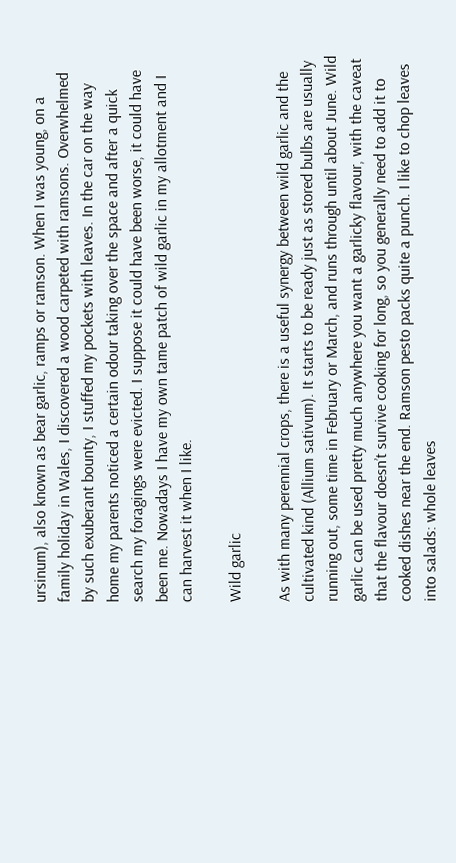ursinum), also known as bear garlic, ramps or ramson. When I was young, on a family holiday in Wales, I discovered a wood carpeted with ramsons. Overwhelmed by such exuberant bounty, I stuffed my pockets with leaves. In the car on the way home my parents noticed a certain odour taking over the space and after a quick search my foragings were evicted. I suppose it could have been worse, it could have been me. Nowadays I have my own tame patch of wild garlic in my allotment and I can harvest it when I like.

Wild garlic

As with many perennial crops, there is a useful synergy between wild garlic and the cultivated kind (Allium sativum). It starts to be ready just as stored bulbs are usually running out, some time in February or March, and runs through until about June. Wild garlic can be used pretty much anywhere you want a garlicky flavour, with the caveat that the flavour doesn’t survive cooking for long, so you generally need to add it to cooked dishes near the end. Ramson pesto packs quite a punch. I like to chop leaves into salads: whole leaves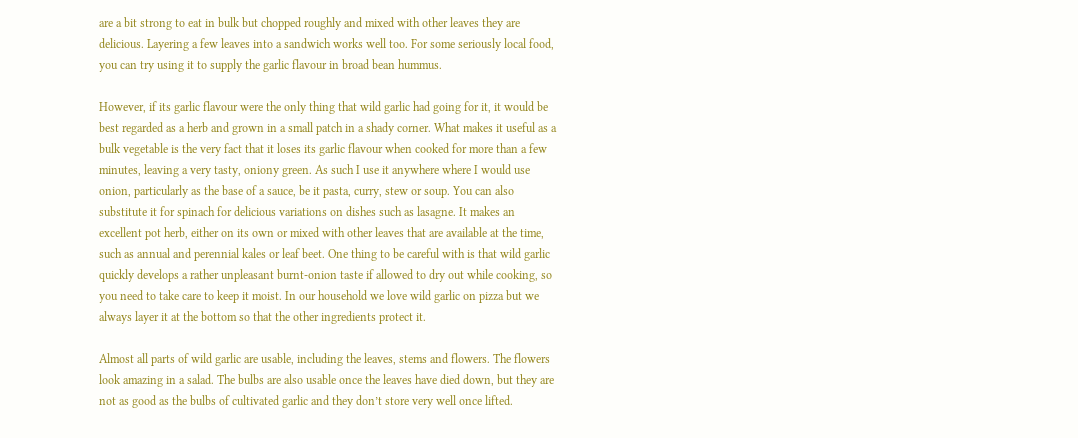are a bit strong to eat in bulk but chopped roughly and mixed with other leaves they are delicious. Layering a few leaves into a sandwich works well too. For some seriously local food, you can try using it to supply the garlic flavour in broad bean hummus.

However, if its garlic flavour were the only thing that wild garlic had going for it, it would be best regarded as a herb and grown in a small patch in a shady corner. What makes it useful as a bulk vegetable is the very fact that it loses its garlic flavour when cooked for more than a few minutes, leaving a very tasty, oniony green. As such I use it anywhere where I would use onion, particularly as the base of a sauce, be it pasta, curry, stew or soup. You can also substitute it for spinach for delicious variations on dishes such as lasagne. It makes an excellent pot herb, either on its own or mixed with other leaves that are available at the time, such as annual and perennial kales or leaf beet. One thing to be careful with is that wild garlic quickly develops a rather unpleasant burnt-onion taste if allowed to dry out while cooking, so you need to take care to keep it moist. In our household we love wild garlic on pizza but we always layer it at the bottom so that the other ingredients protect it.

Almost all parts of wild garlic are usable, including the leaves, stems and flowers. The flowers look amazing in a salad. The bulbs are also usable once the leaves have died down, but they are not as good as the bulbs of cultivated garlic and they don’t store very well once lifted.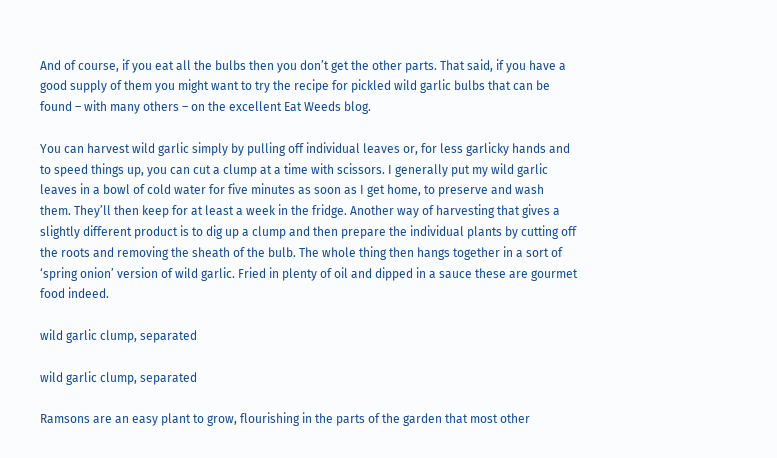And of course, if you eat all the bulbs then you don’t get the other parts. That said, if you have a good supply of them you might want to try the recipe for pickled wild garlic bulbs that can be found – with many others – on the excellent Eat Weeds blog.

You can harvest wild garlic simply by pulling off individual leaves or, for less garlicky hands and to speed things up, you can cut a clump at a time with scissors. I generally put my wild garlic leaves in a bowl of cold water for five minutes as soon as I get home, to preserve and wash them. They’ll then keep for at least a week in the fridge. Another way of harvesting that gives a slightly different product is to dig up a clump and then prepare the individual plants by cutting off the roots and removing the sheath of the bulb. The whole thing then hangs together in a sort of ‘spring onion’ version of wild garlic. Fried in plenty of oil and dipped in a sauce these are gourmet food indeed.

wild garlic clump, separated

wild garlic clump, separated

Ramsons are an easy plant to grow, flourishing in the parts of the garden that most other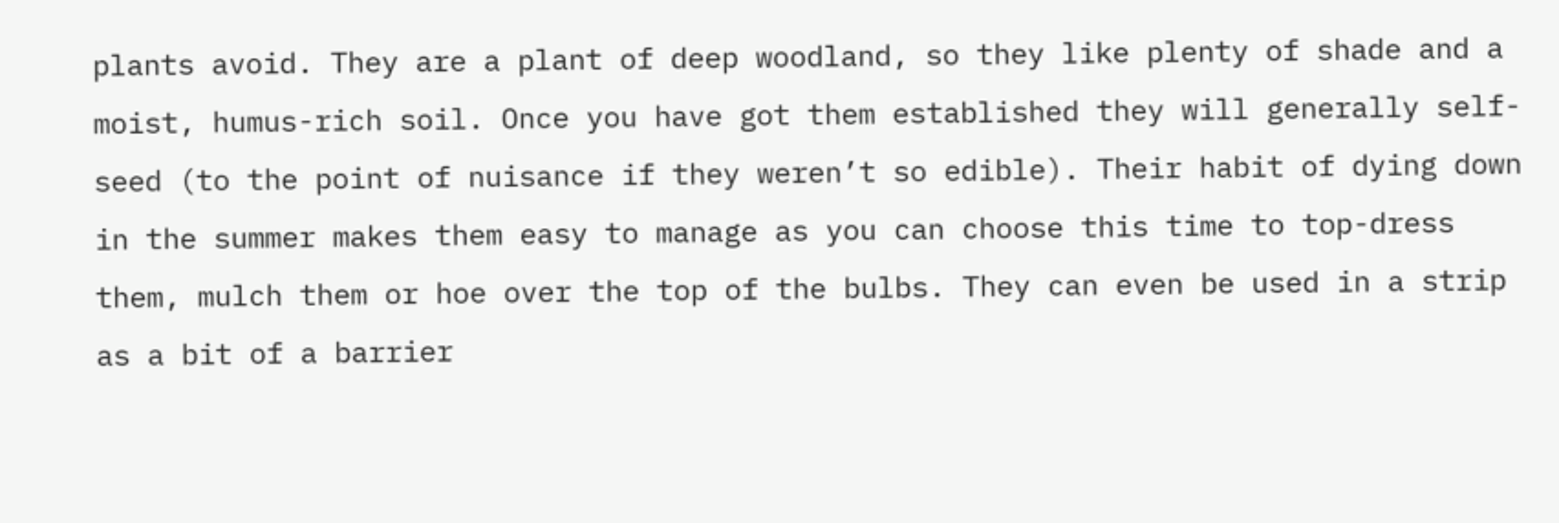plants avoid. They are a plant of deep woodland, so they like plenty of shade and a moist, humus-rich soil. Once you have got them established they will generally self-seed (to the point of nuisance if they weren’t so edible). Their habit of dying down in the summer makes them easy to manage as you can choose this time to top-dress them, mulch them or hoe over the top of the bulbs. They can even be used in a strip as a bit of a barrier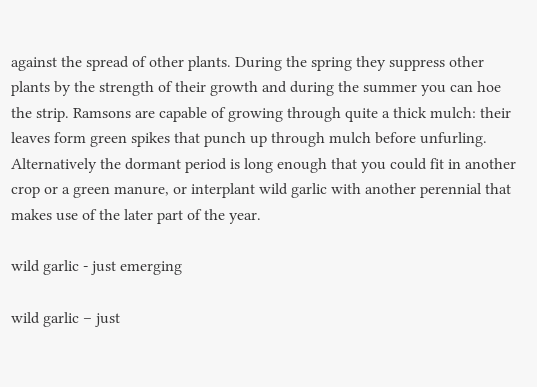against the spread of other plants. During the spring they suppress other plants by the strength of their growth and during the summer you can hoe the strip. Ramsons are capable of growing through quite a thick mulch: their leaves form green spikes that punch up through mulch before unfurling. Alternatively the dormant period is long enough that you could fit in another crop or a green manure, or interplant wild garlic with another perennial that makes use of the later part of the year.

wild garlic - just emerging

wild garlic – just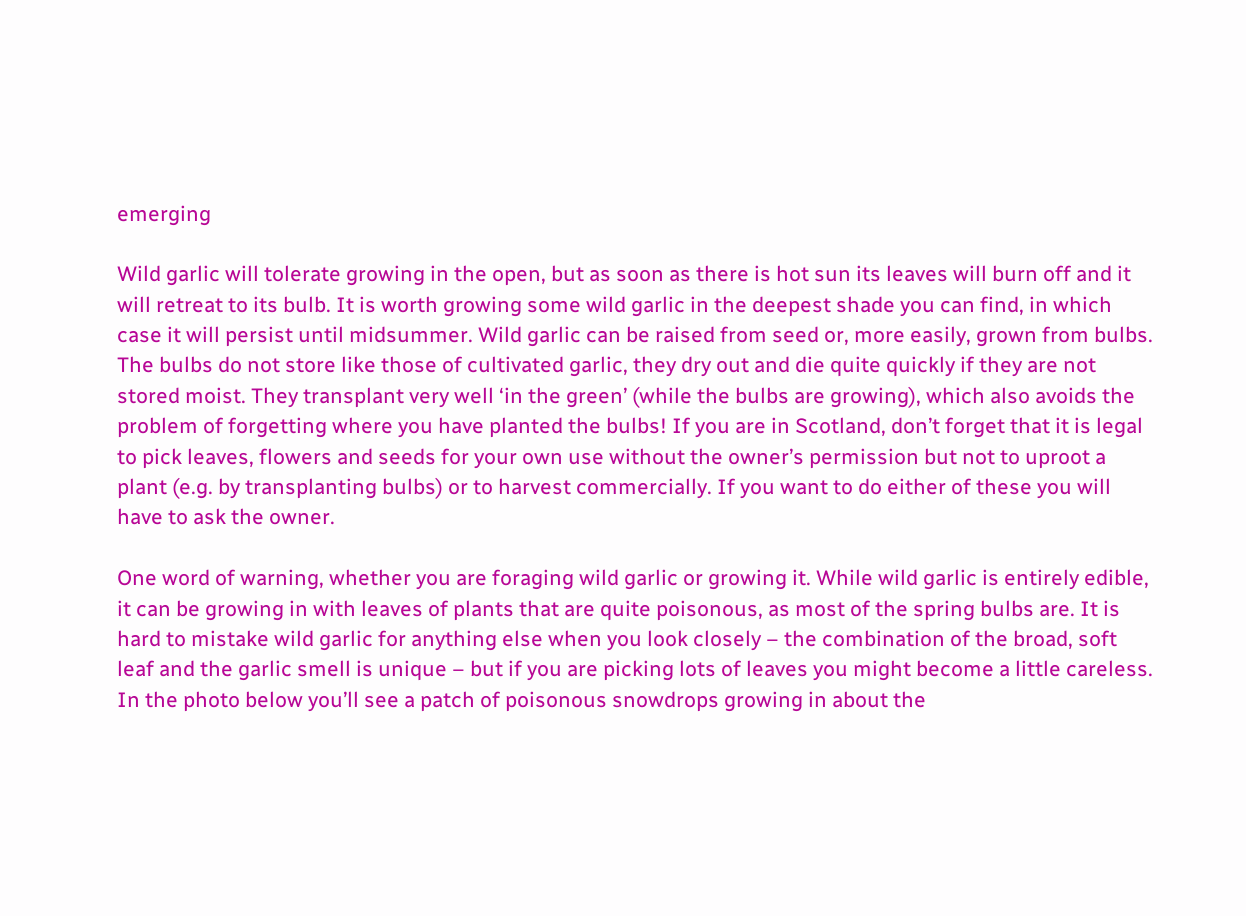emerging

Wild garlic will tolerate growing in the open, but as soon as there is hot sun its leaves will burn off and it will retreat to its bulb. It is worth growing some wild garlic in the deepest shade you can find, in which case it will persist until midsummer. Wild garlic can be raised from seed or, more easily, grown from bulbs. The bulbs do not store like those of cultivated garlic, they dry out and die quite quickly if they are not stored moist. They transplant very well ‘in the green’ (while the bulbs are growing), which also avoids the problem of forgetting where you have planted the bulbs! If you are in Scotland, don’t forget that it is legal to pick leaves, flowers and seeds for your own use without the owner’s permission but not to uproot a plant (e.g. by transplanting bulbs) or to harvest commercially. If you want to do either of these you will have to ask the owner.

One word of warning, whether you are foraging wild garlic or growing it. While wild garlic is entirely edible, it can be growing in with leaves of plants that are quite poisonous, as most of the spring bulbs are. It is hard to mistake wild garlic for anything else when you look closely – the combination of the broad, soft leaf and the garlic smell is unique – but if you are picking lots of leaves you might become a little careless. In the photo below you’ll see a patch of poisonous snowdrops growing in about the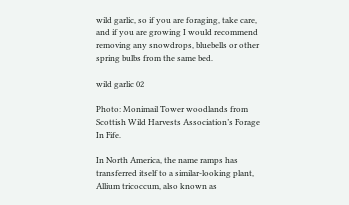wild garlic, so if you are foraging, take care, and if you are growing I would recommend removing any snowdrops, bluebells or other spring bulbs from the same bed.

wild garlic 02

Photo: Monimail Tower woodlands from Scottish Wild Harvests Association’s Forage In Fife.

In North America, the name ramps has transferred itself to a similar-looking plant, Allium tricoccum, also known as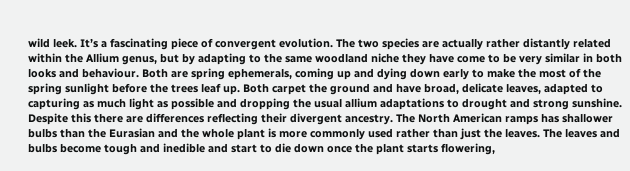wild leek. It’s a fascinating piece of convergent evolution. The two species are actually rather distantly related within the Allium genus, but by adapting to the same woodland niche they have come to be very similar in both looks and behaviour. Both are spring ephemerals, coming up and dying down early to make the most of the spring sunlight before the trees leaf up. Both carpet the ground and have broad, delicate leaves, adapted to capturing as much light as possible and dropping the usual allium adaptations to drought and strong sunshine. Despite this there are differences reflecting their divergent ancestry. The North American ramps has shallower bulbs than the Eurasian and the whole plant is more commonly used rather than just the leaves. The leaves and bulbs become tough and inedible and start to die down once the plant starts flowering,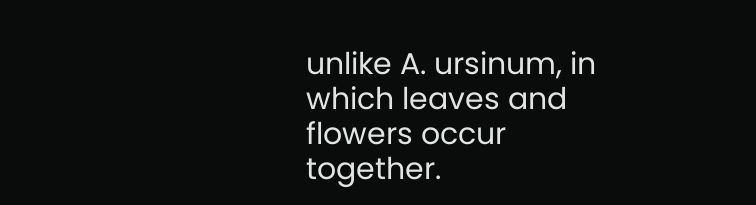unlike A. ursinum, in which leaves and flowers occur together.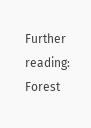Further reading: Forest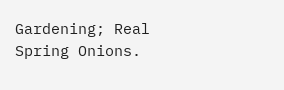Gardening; Real Spring Onions.